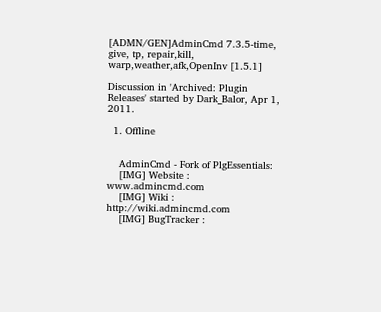[ADMN/GEN]AdminCmd 7.3.5-time, give, tp, repair,kill, warp,weather,afk,OpenInv [1.5.1]

Discussion in 'Archived: Plugin Releases' started by Dark_Balor, Apr 1, 2011.

  1. Offline


    AdminCmd - Fork of PlgEssentials:
    [IMG] Website : www.admincmd.com
    [IMG] Wiki : http://wiki.admincmd.com
    [IMG] BugTracker :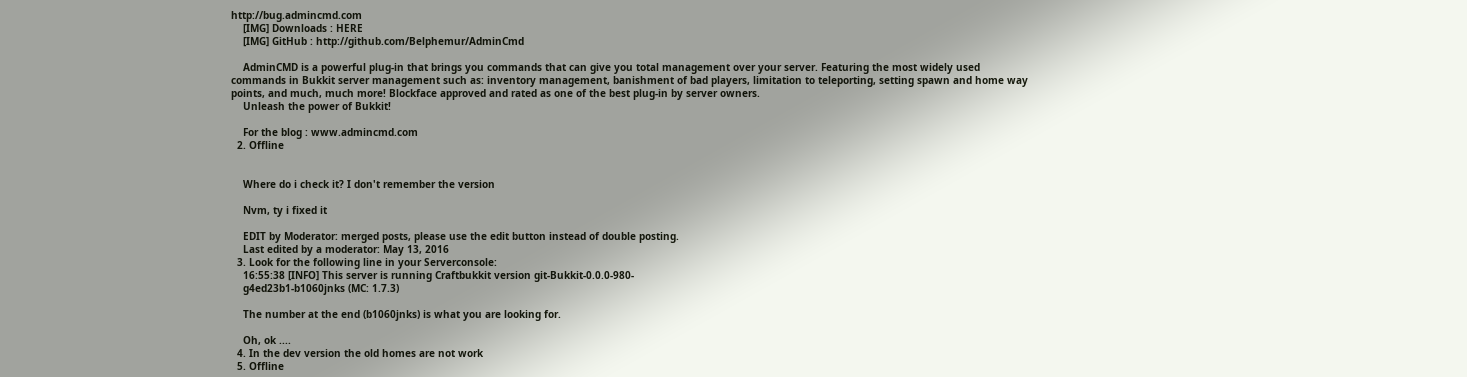http://bug.admincmd.com
    [IMG] Downloads : HERE
    [IMG] GitHub : http://github.com/Belphemur/AdminCmd

    AdminCMD is a powerful plug-in that brings you commands that can give you total management over your server. Featuring the most widely used commands in Bukkit server management such as: inventory management, banishment of bad players, limitation to teleporting, setting spawn and home way points, and much, much more! Blockface approved and rated as one of the best plug-in by server owners.
    Unleash the power of Bukkit!

    For the blog : www.admincmd.com
  2. Offline


    Where do i check it? I don't remember the version

    Nvm, ty i fixed it

    EDIT by Moderator: merged posts, please use the edit button instead of double posting.
    Last edited by a moderator: May 13, 2016
  3. Look for the following line in your Serverconsole:
    16:55:38 [INFO] This server is running Craftbukkit version git-Bukkit-0.0.0-980-
    g4ed23b1-b1060jnks (MC: 1.7.3)

    The number at the end (b1060jnks) is what you are looking for.

    Oh, ok ....
  4. In the dev version the old homes are not work
  5. Offline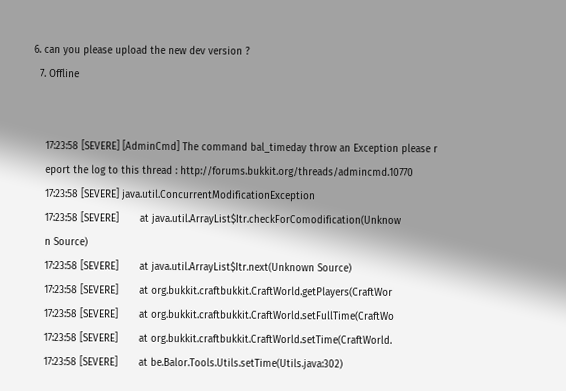6. can you please upload the new dev version ?
  7. Offline


    17:23:58 [SEVERE] [AdminCmd] The command bal_timeday throw an Exception please r
    eport the log to this thread : http://forums.bukkit.org/threads/admincmd.10770
    17:23:58 [SEVERE] java.util.ConcurrentModificationException
    17:23:58 [SEVERE]       at java.util.ArrayList$Itr.checkForComodification(Unknow
    n Source)
    17:23:58 [SEVERE]       at java.util.ArrayList$Itr.next(Unknown Source)
    17:23:58 [SEVERE]       at org.bukkit.craftbukkit.CraftWorld.getPlayers(CraftWor
    17:23:58 [SEVERE]       at org.bukkit.craftbukkit.CraftWorld.setFullTime(CraftWo
    17:23:58 [SEVERE]       at org.bukkit.craftbukkit.CraftWorld.setTime(CraftWorld.
    17:23:58 [SEVERE]       at be.Balor.Tools.Utils.setTime(Utils.java:302)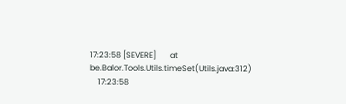17:23:58 [SEVERE]       at be.Balor.Tools.Utils.timeSet(Utils.java:312)
    17:23:58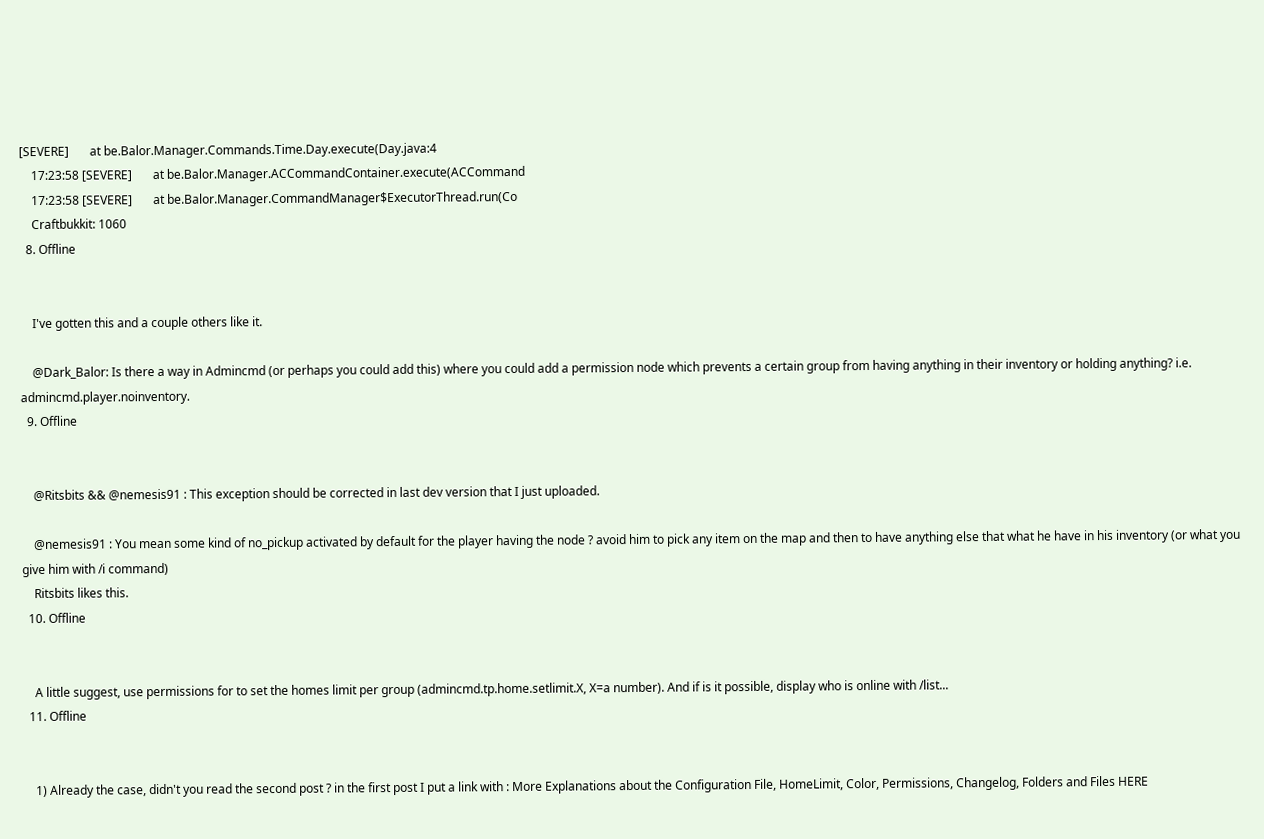[SEVERE]       at be.Balor.Manager.Commands.Time.Day.execute(Day.java:4
    17:23:58 [SEVERE]       at be.Balor.Manager.ACCommandContainer.execute(ACCommand
    17:23:58 [SEVERE]       at be.Balor.Manager.CommandManager$ExecutorThread.run(Co
    Craftbukkit: 1060
  8. Offline


    I've gotten this and a couple others like it.

    @Dark_Balor: Is there a way in Admincmd (or perhaps you could add this) where you could add a permission node which prevents a certain group from having anything in their inventory or holding anything? i.e. admincmd.player.noinventory.
  9. Offline


    @Ritsbits && @nemesis91 : This exception should be corrected in last dev version that I just uploaded.

    @nemesis91 : You mean some kind of no_pickup activated by default for the player having the node ? avoid him to pick any item on the map and then to have anything else that what he have in his inventory (or what you give him with /i command)
    Ritsbits likes this.
  10. Offline


    A little suggest, use permissions for to set the homes limit per group (admincmd.tp.home.setlimit.X, X=a number). And if is it possible, display who is online with /list...
  11. Offline


    1) Already the case, didn't you read the second post ? in the first post I put a link with : More Explanations about the Configuration File, HomeLimit, Color, Permissions, Changelog, Folders and Files HERE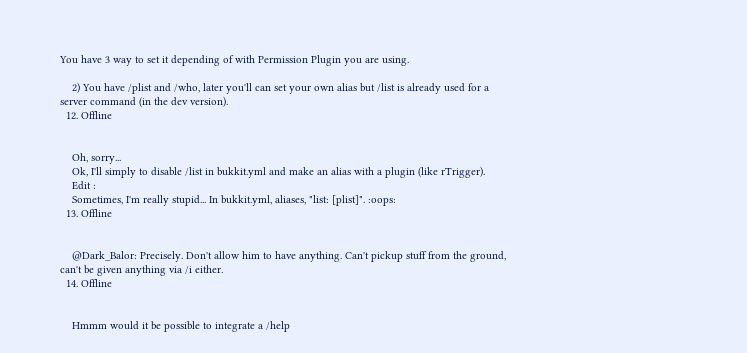You have 3 way to set it depending of with Permission Plugin you are using.

    2) You have /plist and /who, later you'll can set your own alias but /list is already used for a server command (in the dev version).
  12. Offline


    Oh, sorry...
    Ok, I'll simply to disable /list in bukkit.yml and make an alias with a plugin (like rTrigger).
    Edit :
    Sometimes, I'm really stupid... In bukkit.yml, aliases, "list: [plist]". :oops:
  13. Offline


    @Dark_Balor: Precisely. Don't allow him to have anything. Can't pickup stuff from the ground, can't be given anything via /i either.
  14. Offline


    Hmmm would it be possible to integrate a /help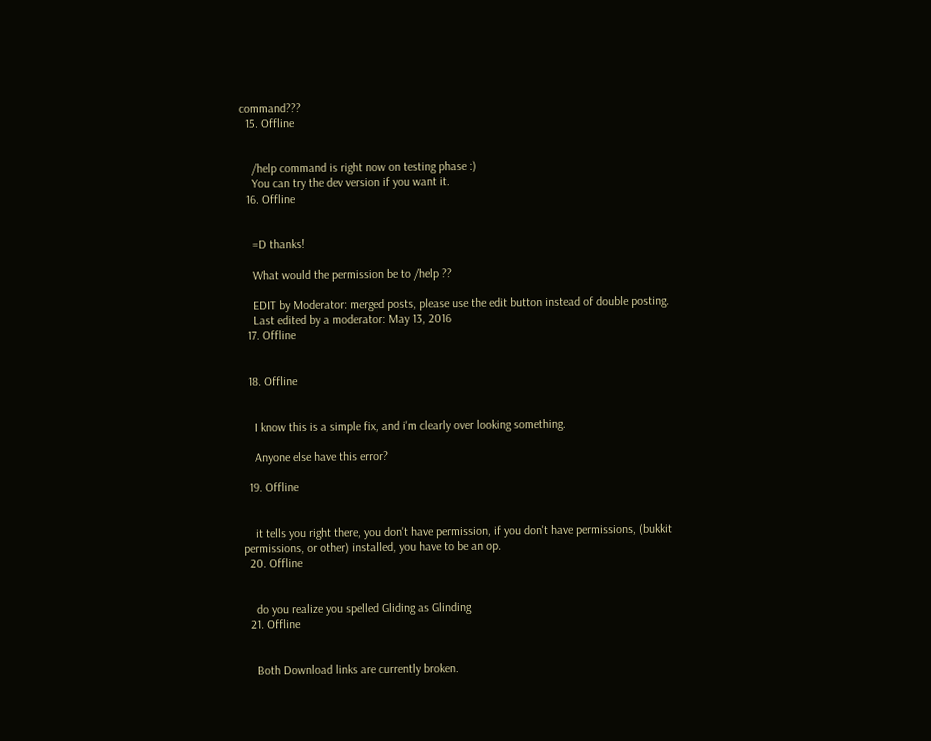command???
  15. Offline


    /help command is right now on testing phase :)
    You can try the dev version if you want it.
  16. Offline


    =D thanks!

    What would the permission be to /help ??

    EDIT by Moderator: merged posts, please use the edit button instead of double posting.
    Last edited by a moderator: May 13, 2016
  17. Offline


  18. Offline


    I know this is a simple fix, and i'm clearly over looking something.

    Anyone else have this error?

  19. Offline


    it tells you right there, you don't have permission, if you don't have permissions, (bukkit permissions, or other) installed, you have to be an op.
  20. Offline


    do you realize you spelled Gliding as Glinding
  21. Offline


    Both Download links are currently broken.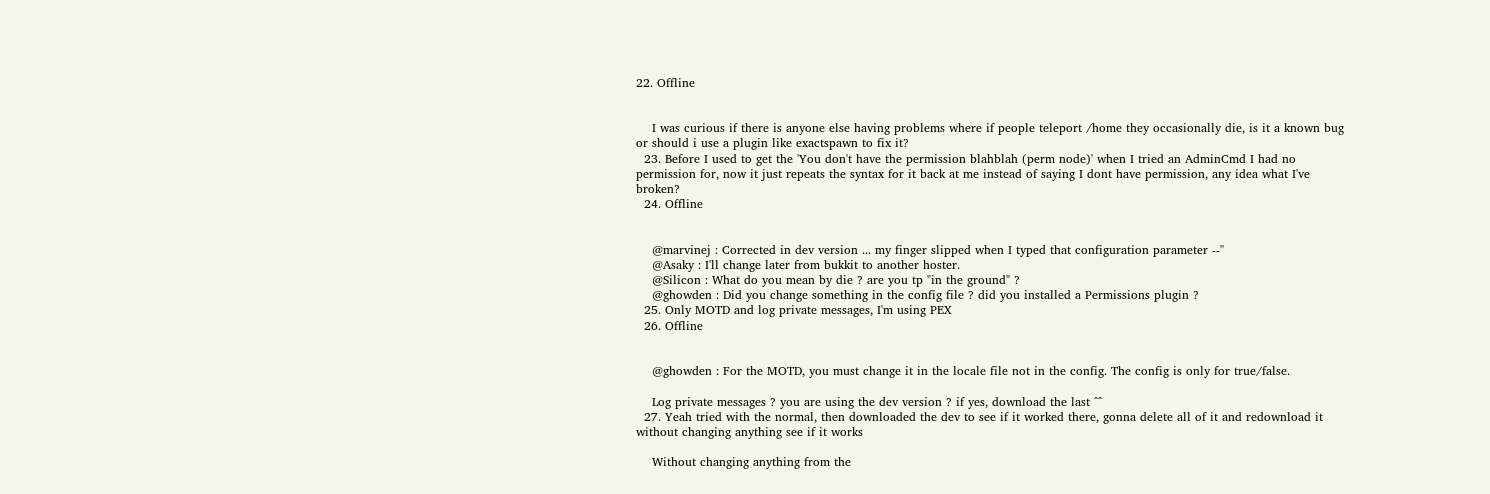22. Offline


    I was curious if there is anyone else having problems where if people teleport /home they occasionally die, is it a known bug or should i use a plugin like exactspawn to fix it?
  23. Before I used to get the 'You don't have the permission blahblah (perm node)' when I tried an AdminCmd I had no permission for, now it just repeats the syntax for it back at me instead of saying I dont have permission, any idea what I've broken?
  24. Offline


    @marvinej : Corrected in dev version ... my finger slipped when I typed that configuration parameter --''
    @Asaky : I'll change later from bukkit to another hoster.
    @Silicon : What do you mean by die ? are you tp "in the ground" ?
    @ghowden : Did you change something in the config file ? did you installed a Permissions plugin ?
  25. Only MOTD and log private messages, I'm using PEX
  26. Offline


    @ghowden : For the MOTD, you must change it in the locale file not in the config. The config is only for true/false.

    Log private messages ? you are using the dev version ? if yes, download the last ^^
  27. Yeah tried with the normal, then downloaded the dev to see if it worked there, gonna delete all of it and redownload it without changing anything see if it works

    Without changing anything from the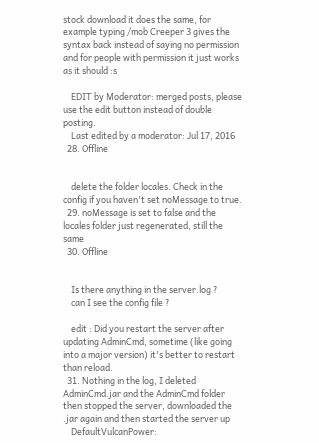stock download it does the same, for example typing /mob Creeper 3 gives the syntax back instead of saying no permission and for people with permission it just works as it should :s

    EDIT by Moderator: merged posts, please use the edit button instead of double posting.
    Last edited by a moderator: Jul 17, 2016
  28. Offline


    delete the folder locales. Check in the config if you haven't set noMessage to true.
  29. noMessage is set to false and the locales folder just regenerated, still the same
  30. Offline


    Is there anything in the server.log ?
    can I see the config file ?

    edit : Did you restart the server after updating AdminCmd, sometime (like going into a major version) it's better to restart than reload.
  31. Nothing in the log, I deleted AdminCmd.jar and the AdminCmd folder then stopped the server, downloaded the .jar again and then started the server up
    DefaultVulcanPower: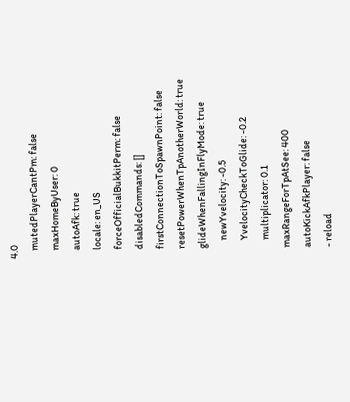4.0
    mutedPlayerCantPm: false
    maxHomeByUser: 0
    autoAfk: true
    locale: en_US
    forceOfficialBukkitPerm: false
    disabledCommands: []
    firstConnectionToSpawnPoint: false
    resetPowerWhenTpAnotherWorld: true
    glideWhenFallingInFlyMode: true
        newYvelocity: -0.5
        YvelocityCheckToGlide: -0.2
        multiplicator: 0.1
    maxRangeForTpAtSee: 400
    autoKickAfkPlayer: false
    - reload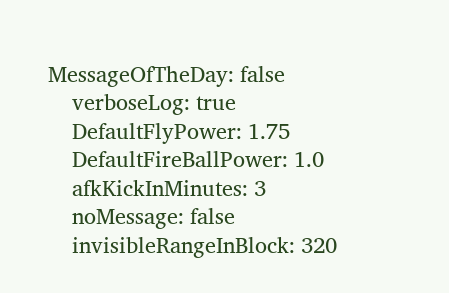MessageOfTheDay: false
    verboseLog: true
    DefaultFlyPower: 1.75
    DefaultFireBallPower: 1.0
    afkKickInMinutes: 3
    noMessage: false
    invisibleRangeInBlock: 320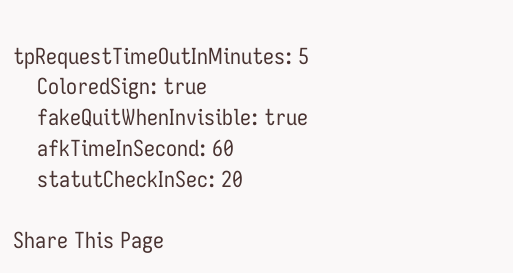tpRequestTimeOutInMinutes: 5
    ColoredSign: true
    fakeQuitWhenInvisible: true
    afkTimeInSecond: 60
    statutCheckInSec: 20

Share This Page